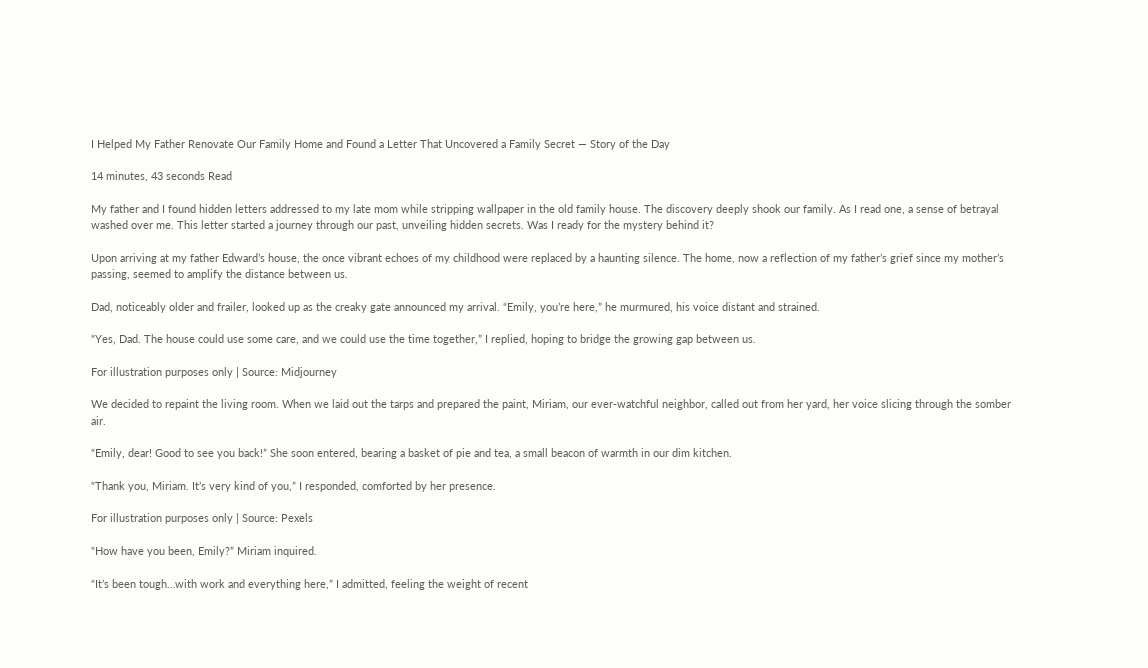I Helped My Father Renovate Our Family Home and Found a Letter That Uncovered a Family Secret — Story of the Day

14 minutes, 43 seconds Read

My father and I found hidden letters addressed to my late mom while stripping wallpaper in the old family house. The discovery deeply shook our family. As I read one, a sense of betrayal washed over me. This letter started a journey through our past, unveiling hidden secrets. Was I ready for the mystery behind it?

Upon arriving at my father Edward’s house, the once vibrant echoes of my childhood were replaced by a haunting silence. The home, now a reflection of my father’s grief since my mother’s passing, seemed to amplify the distance between us.

Dad, noticeably older and frailer, looked up as the creaky gate announced my arrival. “Emily, you’re here,” he murmured, his voice distant and strained.

“Yes, Dad. The house could use some care, and we could use the time together,” I replied, hoping to bridge the growing gap between us.

For illustration purposes only | Source: Midjourney

We decided to repaint the living room. When we laid out the tarps and prepared the paint, Miriam, our ever-watchful neighbor, called out from her yard, her voice slicing through the somber air.

“Emily, dear! Good to see you back!” She soon entered, bearing a basket of pie and tea, a small beacon of warmth in our dim kitchen.

“Thank you, Miriam. It’s very kind of you,” I responded, comforted by her presence.

For illustration purposes only | Source: Pexels

“How have you been, Emily?” Miriam inquired.

“It’s been tough…with work and everything here,” I admitted, feeling the weight of recent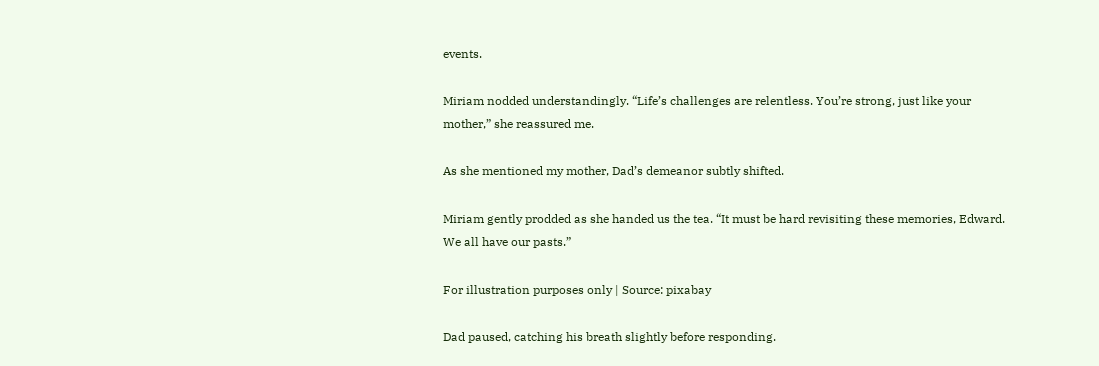events.

Miriam nodded understandingly. “Life’s challenges are relentless. You’re strong, just like your mother,” she reassured me.

As she mentioned my mother, Dad’s demeanor subtly shifted.

Miriam gently prodded as she handed us the tea. “It must be hard revisiting these memories, Edward. We all have our pasts.”

For illustration purposes only | Source: pixabay

Dad paused, catching his breath slightly before responding.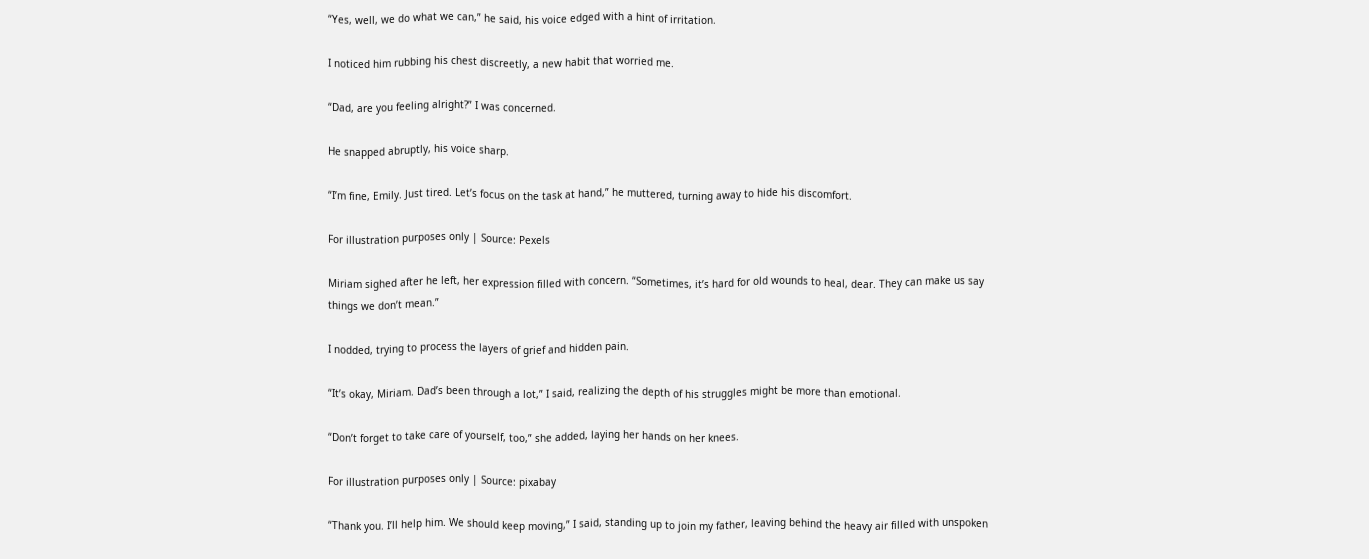“Yes, well, we do what we can,” he said, his voice edged with a hint of irritation.

I noticed him rubbing his chest discreetly, a new habit that worried me.

“Dad, are you feeling alright?” I was concerned.

He snapped abruptly, his voice sharp.

“I’m fine, Emily. Just tired. Let’s focus on the task at hand,” he muttered, turning away to hide his discomfort.

For illustration purposes only | Source: Pexels

Miriam sighed after he left, her expression filled with concern. “Sometimes, it’s hard for old wounds to heal, dear. They can make us say things we don’t mean.”

I nodded, trying to process the layers of grief and hidden pain.

“It’s okay, Miriam. Dad’s been through a lot,” I said, realizing the depth of his struggles might be more than emotional.

“Don’t forget to take care of yourself, too,” she added, laying her hands on her knees.

For illustration purposes only | Source: pixabay

“Thank you. I’ll help him. We should keep moving,” I said, standing up to join my father, leaving behind the heavy air filled with unspoken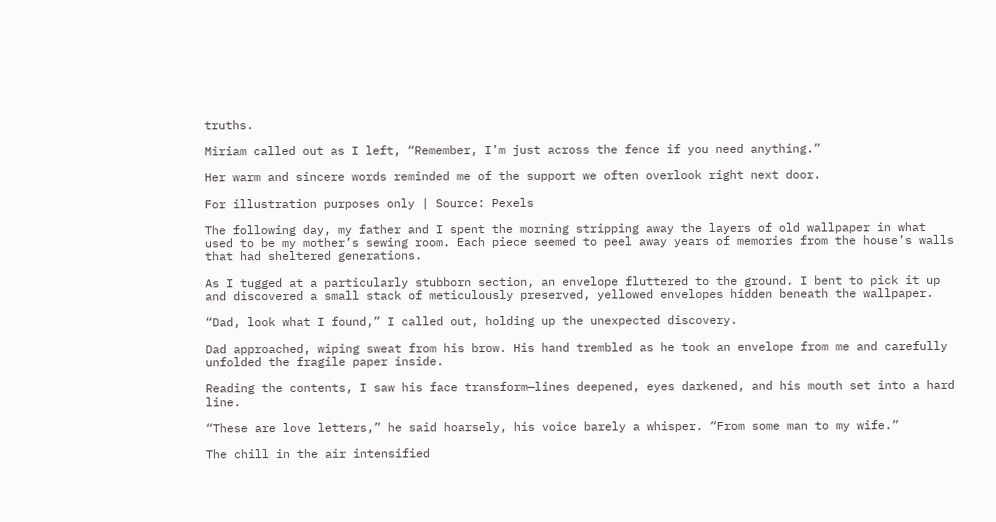truths.

Miriam called out as I left, “Remember, I’m just across the fence if you need anything.”

Her warm and sincere words reminded me of the support we often overlook right next door.

For illustration purposes only | Source: Pexels

The following day, my father and I spent the morning stripping away the layers of old wallpaper in what used to be my mother’s sewing room. Each piece seemed to peel away years of memories from the house’s walls that had sheltered generations.

As I tugged at a particularly stubborn section, an envelope fluttered to the ground. I bent to pick it up and discovered a small stack of meticulously preserved, yellowed envelopes hidden beneath the wallpaper.

“Dad, look what I found,” I called out, holding up the unexpected discovery.

Dad approached, wiping sweat from his brow. His hand trembled as he took an envelope from me and carefully unfolded the fragile paper inside.

Reading the contents, I saw his face transform—lines deepened, eyes darkened, and his mouth set into a hard line.

“These are love letters,” he said hoarsely, his voice barely a whisper. “From some man to my wife.”

The chill in the air intensified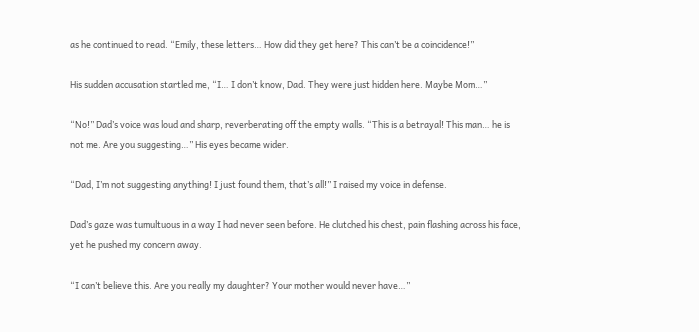as he continued to read. “Emily, these letters… How did they get here? This can’t be a coincidence!”

His sudden accusation startled me, “I… I don’t know, Dad. They were just hidden here. Maybe Mom…”

“No!” Dad’s voice was loud and sharp, reverberating off the empty walls. “This is a betrayal! This man… he is not me. Are you suggesting…” His eyes became wider.

“Dad, I’m not suggesting anything! I just found them, that’s all!” I raised my voice in defense.

Dad’s gaze was tumultuous in a way I had never seen before. He clutched his chest, pain flashing across his face, yet he pushed my concern away.

“I can’t believe this. Are you really my daughter? Your mother would never have…”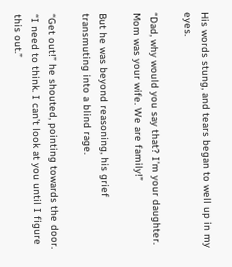His words stung, and tears began to well up in my eyes.

“Dad, why would you say that? I’m your daughter. Mom was your wife. We are family!”

But he was beyond reasoning, his grief transmuting into a blind rage.

“Get out!” he shouted, pointing towards the door. “I need to think. I can’t look at you until I figure this out.”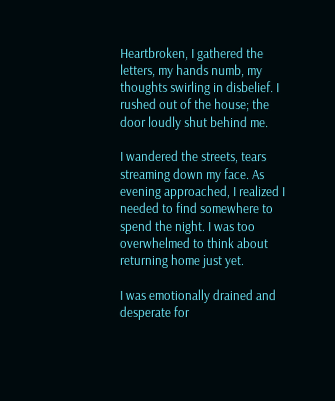Heartbroken, I gathered the letters, my hands numb, my thoughts swirling in disbelief. I rushed out of the house; the door loudly shut behind me.

I wandered the streets, tears streaming down my face. As evening approached, I realized I needed to find somewhere to spend the night. I was too overwhelmed to think about returning home just yet.

I was emotionally drained and desperate for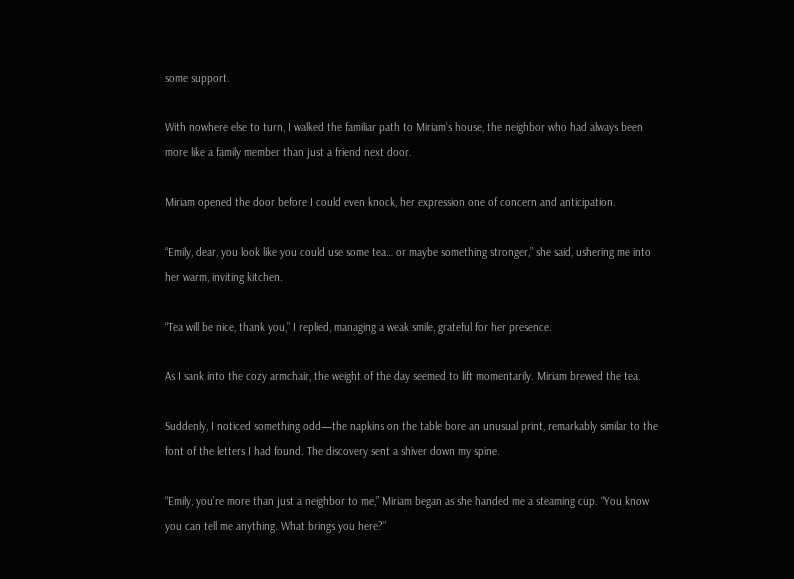some support.

With nowhere else to turn, I walked the familiar path to Miriam’s house, the neighbor who had always been more like a family member than just a friend next door.

Miriam opened the door before I could even knock, her expression one of concern and anticipation.

“Emily, dear, you look like you could use some tea… or maybe something stronger,” she said, ushering me into her warm, inviting kitchen.

“Tea will be nice, thank you,” I replied, managing a weak smile, grateful for her presence.

As I sank into the cozy armchair, the weight of the day seemed to lift momentarily. Miriam brewed the tea.

Suddenly, I noticed something odd—the napkins on the table bore an unusual print, remarkably similar to the font of the letters I had found. The discovery sent a shiver down my spine.

“Emily, you’re more than just a neighbor to me,” Miriam began as she handed me a steaming cup. “You know you can tell me anything. What brings you here?”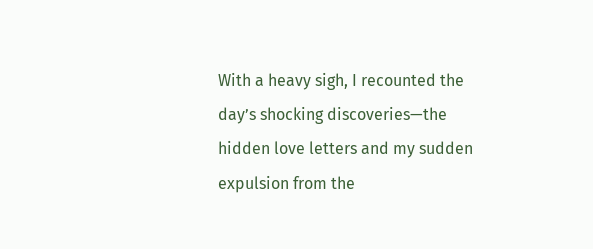With a heavy sigh, I recounted the day’s shocking discoveries—the hidden love letters and my sudden expulsion from the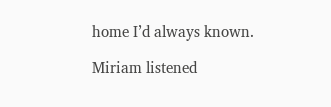home I’d always known.

Miriam listened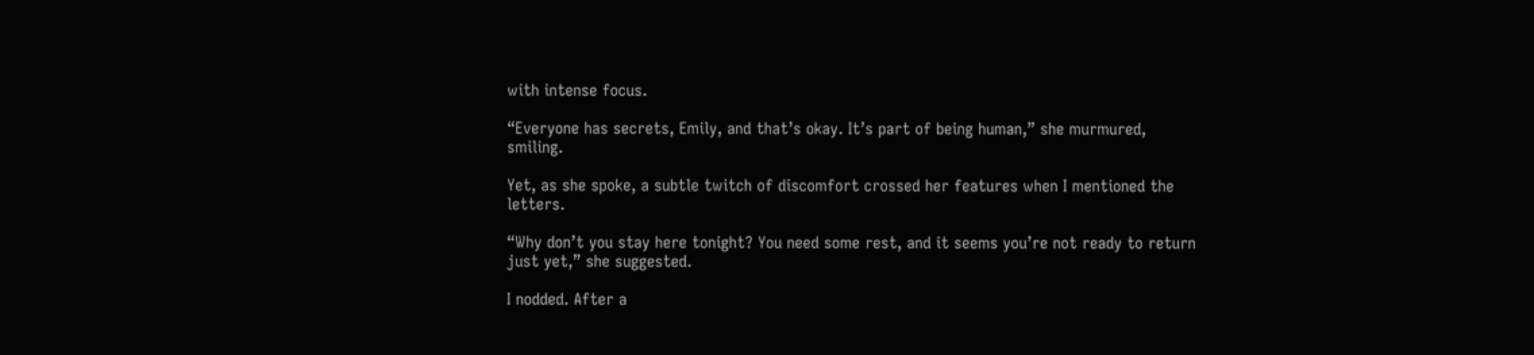with intense focus.

“Everyone has secrets, Emily, and that’s okay. It’s part of being human,” she murmured, smiling.

Yet, as she spoke, a subtle twitch of discomfort crossed her features when I mentioned the letters.

“Why don’t you stay here tonight? You need some rest, and it seems you’re not ready to return just yet,” she suggested.

I nodded. After a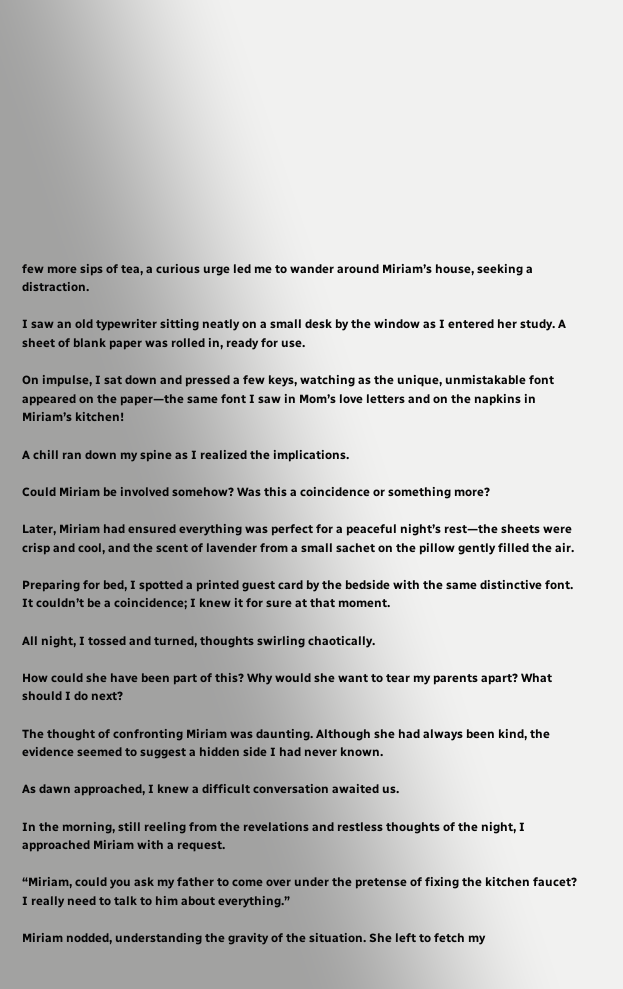few more sips of tea, a curious urge led me to wander around Miriam’s house, seeking a distraction.

I saw an old typewriter sitting neatly on a small desk by the window as I entered her study. A sheet of blank paper was rolled in, ready for use.

On impulse, I sat down and pressed a few keys, watching as the unique, unmistakable font appeared on the paper—the same font I saw in Mom’s love letters and on the napkins in Miriam’s kitchen!

A chill ran down my spine as I realized the implications.

Could Miriam be involved somehow? Was this a coincidence or something more?

Later, Miriam had ensured everything was perfect for a peaceful night’s rest—the sheets were crisp and cool, and the scent of lavender from a small sachet on the pillow gently filled the air.

Preparing for bed, I spotted a printed guest card by the bedside with the same distinctive font. It couldn’t be a coincidence; I knew it for sure at that moment.

All night, I tossed and turned, thoughts swirling chaotically.

How could she have been part of this? Why would she want to tear my parents apart? What should I do next?

The thought of confronting Miriam was daunting. Although she had always been kind, the evidence seemed to suggest a hidden side I had never known.

As dawn approached, I knew a difficult conversation awaited us.

In the morning, still reeling from the revelations and restless thoughts of the night, I approached Miriam with a request.

“Miriam, could you ask my father to come over under the pretense of fixing the kitchen faucet? I really need to talk to him about everything.”

Miriam nodded, understanding the gravity of the situation. She left to fetch my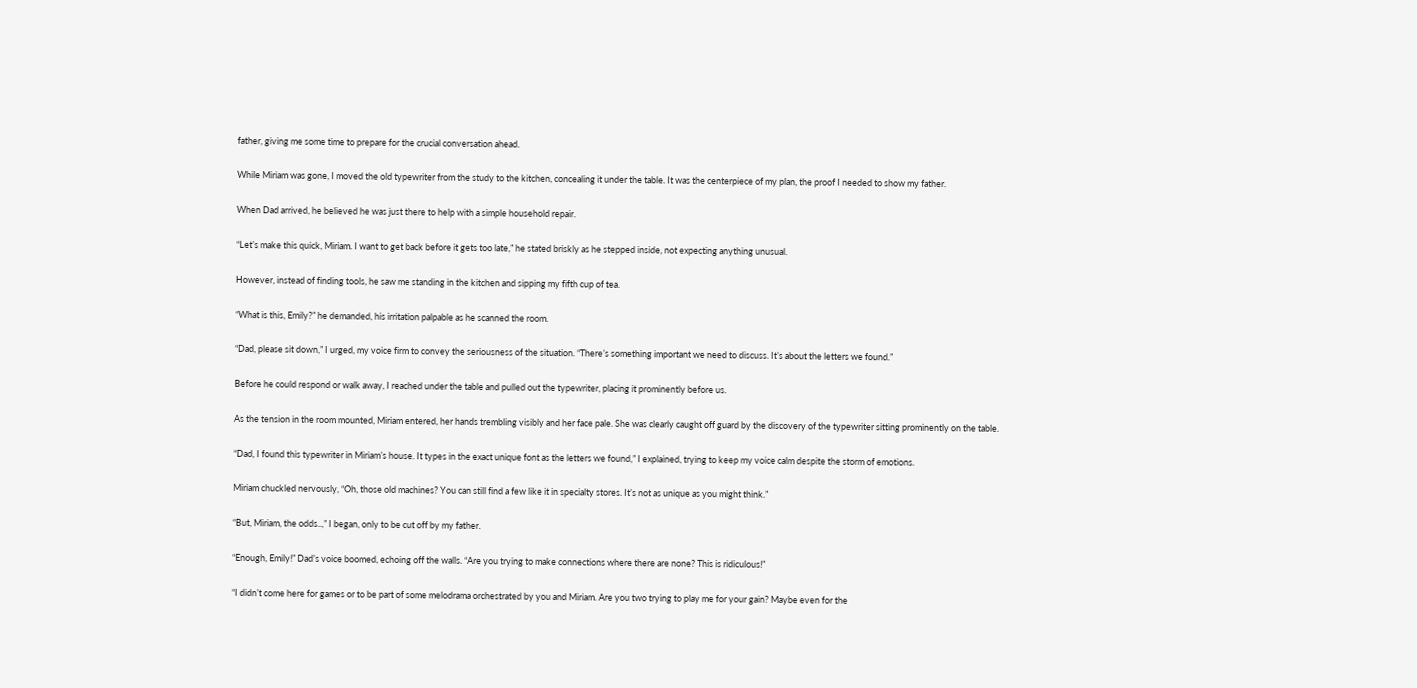father, giving me some time to prepare for the crucial conversation ahead.

While Miriam was gone, I moved the old typewriter from the study to the kitchen, concealing it under the table. It was the centerpiece of my plan, the proof I needed to show my father.

When Dad arrived, he believed he was just there to help with a simple household repair.

“Let’s make this quick, Miriam. I want to get back before it gets too late,” he stated briskly as he stepped inside, not expecting anything unusual.

However, instead of finding tools, he saw me standing in the kitchen and sipping my fifth cup of tea.

“What is this, Emily?” he demanded, his irritation palpable as he scanned the room.

“Dad, please sit down,” I urged, my voice firm to convey the seriousness of the situation. “There’s something important we need to discuss. It’s about the letters we found.”

Before he could respond or walk away, I reached under the table and pulled out the typewriter, placing it prominently before us.

As the tension in the room mounted, Miriam entered, her hands trembling visibly and her face pale. She was clearly caught off guard by the discovery of the typewriter sitting prominently on the table.

“Dad, I found this typewriter in Miriam’s house. It types in the exact unique font as the letters we found,” I explained, trying to keep my voice calm despite the storm of emotions.

Miriam chuckled nervously, “Oh, those old machines? You can still find a few like it in specialty stores. It’s not as unique as you might think.”

“But, Miriam, the odds..,” I began, only to be cut off by my father.

“Enough, Emily!” Dad’s voice boomed, echoing off the walls. “Are you trying to make connections where there are none? This is ridiculous!”

“I didn’t come here for games or to be part of some melodrama orchestrated by you and Miriam. Are you two trying to play me for your gain? Maybe even for the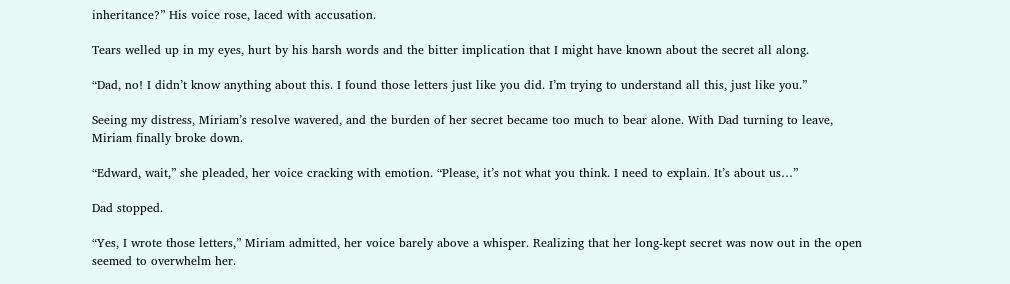inheritance?” His voice rose, laced with accusation.

Tears welled up in my eyes, hurt by his harsh words and the bitter implication that I might have known about the secret all along.

“Dad, no! I didn’t know anything about this. I found those letters just like you did. I’m trying to understand all this, just like you.”

Seeing my distress, Miriam’s resolve wavered, and the burden of her secret became too much to bear alone. With Dad turning to leave, Miriam finally broke down.

“Edward, wait,” she pleaded, her voice cracking with emotion. “Please, it’s not what you think. I need to explain. It’s about us…”

Dad stopped.

“Yes, I wrote those letters,” Miriam admitted, her voice barely above a whisper. Realizing that her long-kept secret was now out in the open seemed to overwhelm her.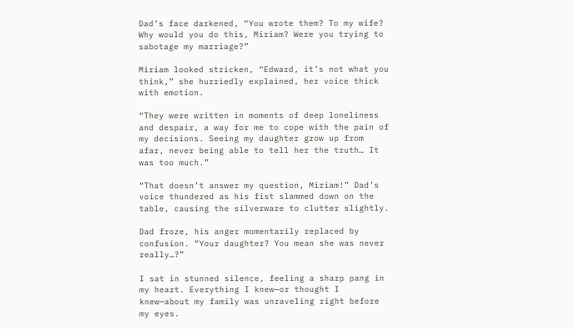Dad’s face darkened, “You wrote them? To my wife? Why would you do this, Miriam? Were you trying to sabotage my marriage?”

Miriam looked stricken, “Edward, it’s not what you think,” she hurriedly explained, her voice thick with emotion.

“They were written in moments of deep loneliness and despair, a way for me to cope with the pain of my decisions. Seeing my daughter grow up from afar, never being able to tell her the truth… It was too much.”

“That doesn’t answer my question, Miriam!” Dad’s voice thundered as his fist slammed down on the table, causing the silverware to clutter slightly.

Dad froze, his anger momentarily replaced by confusion. “Your daughter? You mean she was never really…?”

I sat in stunned silence, feeling a sharp pang in my heart. Everything I knew—or thought I knew—about my family was unraveling right before my eyes.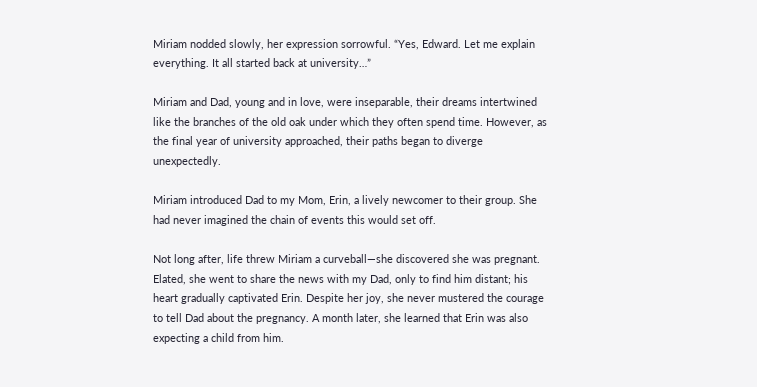Miriam nodded slowly, her expression sorrowful. “Yes, Edward. Let me explain everything. It all started back at university…”

Miriam and Dad, young and in love, were inseparable, their dreams intertwined like the branches of the old oak under which they often spend time. However, as the final year of university approached, their paths began to diverge unexpectedly.

Miriam introduced Dad to my Mom, Erin, a lively newcomer to their group. She had never imagined the chain of events this would set off.

Not long after, life threw Miriam a curveball—she discovered she was pregnant. Elated, she went to share the news with my Dad, only to find him distant; his heart gradually captivated Erin. Despite her joy, she never mustered the courage to tell Dad about the pregnancy. A month later, she learned that Erin was also expecting a child from him.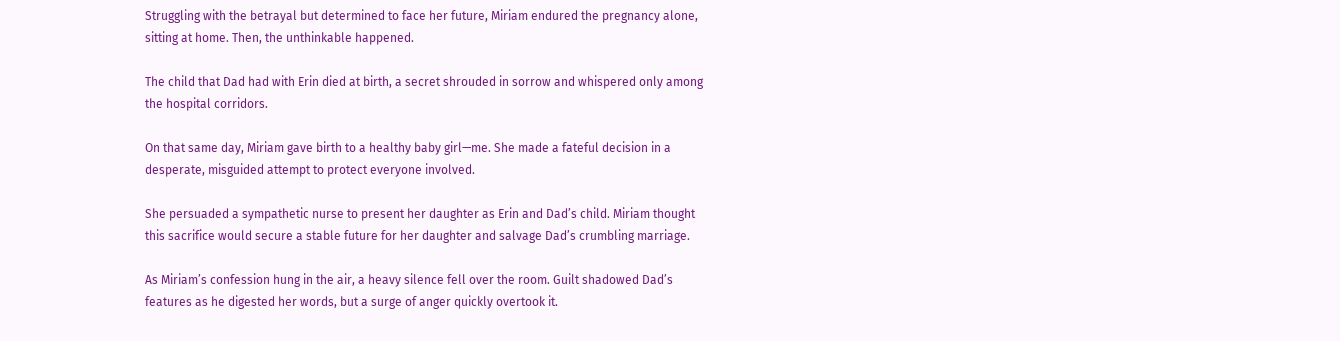Struggling with the betrayal but determined to face her future, Miriam endured the pregnancy alone, sitting at home. Then, the unthinkable happened.

The child that Dad had with Erin died at birth, a secret shrouded in sorrow and whispered only among the hospital corridors.

On that same day, Miriam gave birth to a healthy baby girl—me. She made a fateful decision in a desperate, misguided attempt to protect everyone involved.

She persuaded a sympathetic nurse to present her daughter as Erin and Dad’s child. Miriam thought this sacrifice would secure a stable future for her daughter and salvage Dad’s crumbling marriage.

As Miriam’s confession hung in the air, a heavy silence fell over the room. Guilt shadowed Dad’s features as he digested her words, but a surge of anger quickly overtook it.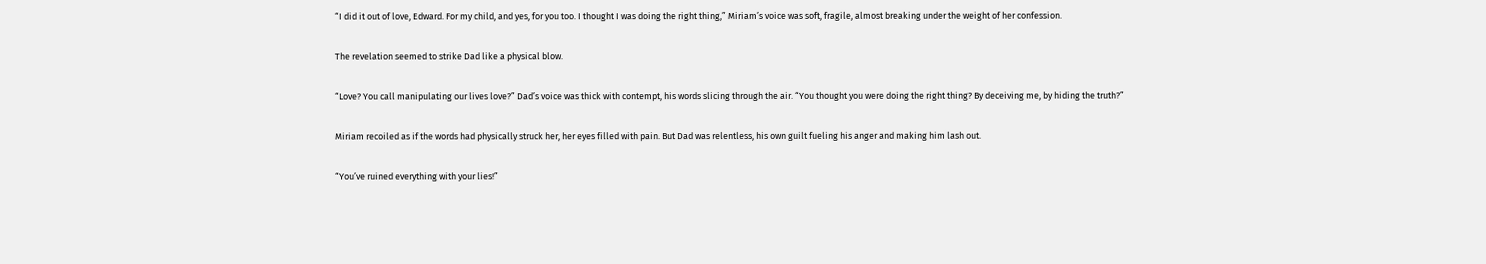“I did it out of love, Edward. For my child, and yes, for you too. I thought I was doing the right thing,” Miriam’s voice was soft, fragile, almost breaking under the weight of her confession.

The revelation seemed to strike Dad like a physical blow.

“Love? You call manipulating our lives love?” Dad’s voice was thick with contempt, his words slicing through the air. “You thought you were doing the right thing? By deceiving me, by hiding the truth?”

Miriam recoiled as if the words had physically struck her, her eyes filled with pain. But Dad was relentless, his own guilt fueling his anger and making him lash out.

“You’ve ruined everything with your lies!”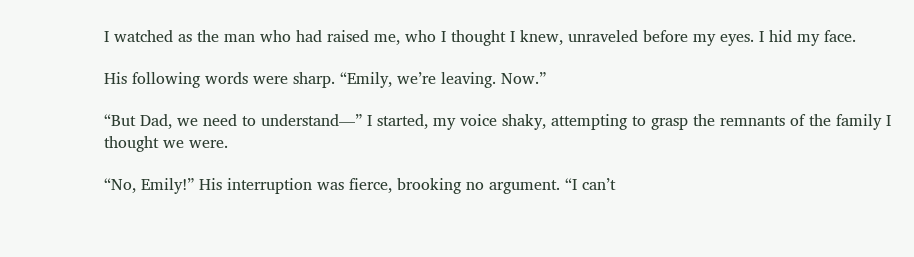I watched as the man who had raised me, who I thought I knew, unraveled before my eyes. I hid my face.

His following words were sharp. “Emily, we’re leaving. Now.”

“But Dad, we need to understand—” I started, my voice shaky, attempting to grasp the remnants of the family I thought we were.

“No, Emily!” His interruption was fierce, brooking no argument. “I can’t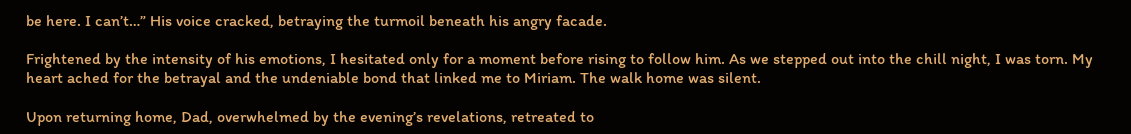be here. I can’t…” His voice cracked, betraying the turmoil beneath his angry facade.

Frightened by the intensity of his emotions, I hesitated only for a moment before rising to follow him. As we stepped out into the chill night, I was torn. My heart ached for the betrayal and the undeniable bond that linked me to Miriam. The walk home was silent.

Upon returning home, Dad, overwhelmed by the evening’s revelations, retreated to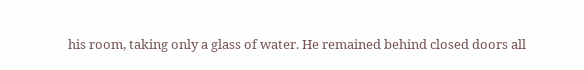his room, taking only a glass of water. He remained behind closed doors all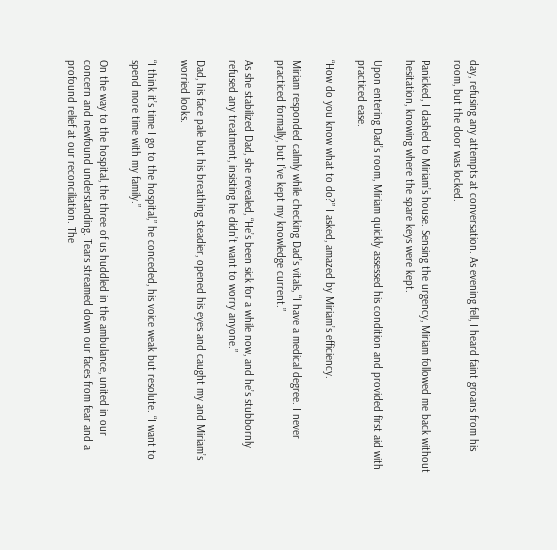day, refusing any attempts at conversation. As evening fell, I heard faint groans from his room, but the door was locked.

Panicked, I dashed to Miriam’s house. Sensing the urgency, Miriam followed me back without hesitation, knowing where the spare keys were kept.

Upon entering Dad’s room, Miriam quickly assessed his condition and provided first aid with practiced ease.

“How do you know what to do?” I asked, amazed by Miriam’s efficiency.

Miriam responded calmly while checking Dad’s vitals, “I have a medical degree. I never practiced formally, but I’ve kept my knowledge current.”

As she stabilized Dad, she revealed, “He’s been sick for a while now, and he’s stubbornly refused any treatment, insisting he didn’t want to worry anyone.”

Dad, his face pale but his breathing steadier, opened his eyes and caught my and Miriam’s worried looks.

“I think it’s time I go to the hospital,” he conceded, his voice weak but resolute. “I want to spend more time with my family.”

On the way to the hospital, the three of us huddled in the ambulance, united in our concern and newfound understanding. Tears streamed down our faces from fear and a profound relief at our reconciliation. The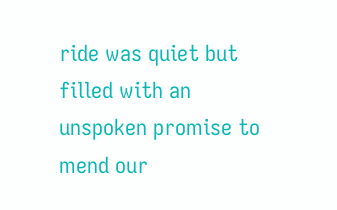ride was quiet but filled with an unspoken promise to mend our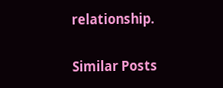relationship.

Similar Posts